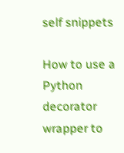self snippets

How to use a Python decorator wrapper to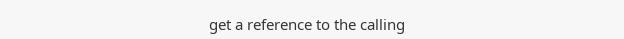get a reference to the calling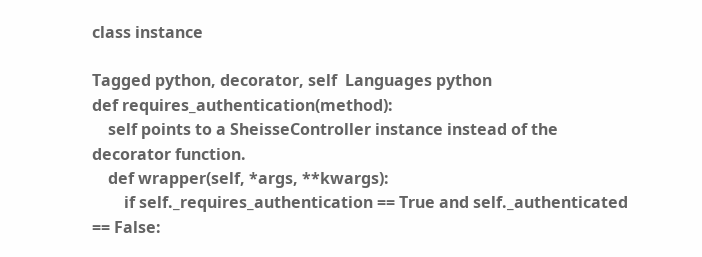class instance

Tagged python, decorator, self  Languages python
def requires_authentication(method):
    self points to a SheisseController instance instead of the decorator function.
    def wrapper(self, *args, **kwargs):
        if self._requires_authentication == True and self._authenticated == False: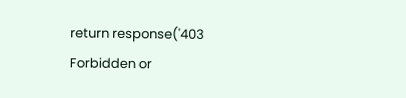return response('403 Forbidden or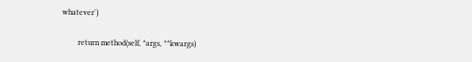whatever')

        return method(self, *args, **kwargs)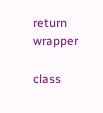return wrapper

class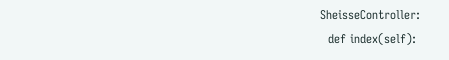SheisseController:
  def index(self):